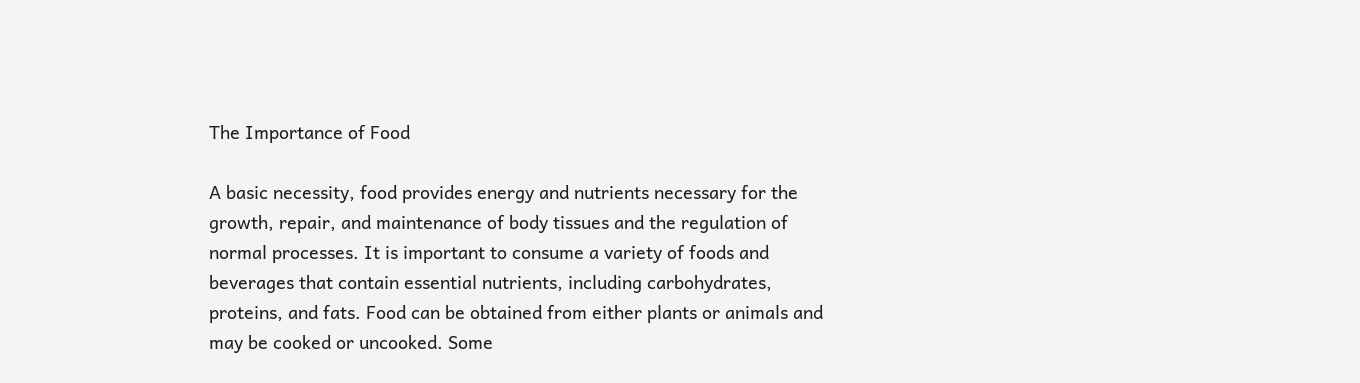The Importance of Food

A basic necessity, food provides energy and nutrients necessary for the growth, repair, and maintenance of body tissues and the regulation of normal processes. It is important to consume a variety of foods and beverages that contain essential nutrients, including carbohydrates, proteins, and fats. Food can be obtained from either plants or animals and may be cooked or uncooked. Some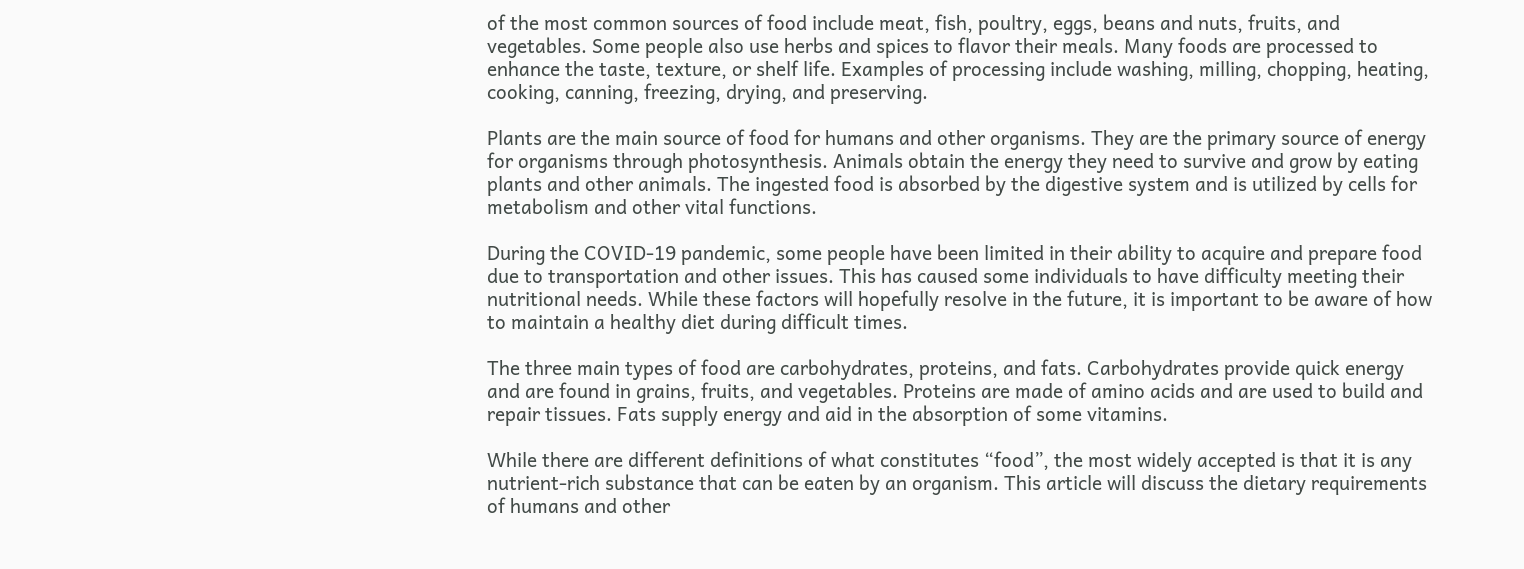of the most common sources of food include meat, fish, poultry, eggs, beans and nuts, fruits, and vegetables. Some people also use herbs and spices to flavor their meals. Many foods are processed to enhance the taste, texture, or shelf life. Examples of processing include washing, milling, chopping, heating, cooking, canning, freezing, drying, and preserving.

Plants are the main source of food for humans and other organisms. They are the primary source of energy for organisms through photosynthesis. Animals obtain the energy they need to survive and grow by eating plants and other animals. The ingested food is absorbed by the digestive system and is utilized by cells for metabolism and other vital functions.

During the COVID-19 pandemic, some people have been limited in their ability to acquire and prepare food due to transportation and other issues. This has caused some individuals to have difficulty meeting their nutritional needs. While these factors will hopefully resolve in the future, it is important to be aware of how to maintain a healthy diet during difficult times.

The three main types of food are carbohydrates, proteins, and fats. Carbohydrates provide quick energy and are found in grains, fruits, and vegetables. Proteins are made of amino acids and are used to build and repair tissues. Fats supply energy and aid in the absorption of some vitamins.

While there are different definitions of what constitutes “food”, the most widely accepted is that it is any nutrient-rich substance that can be eaten by an organism. This article will discuss the dietary requirements of humans and other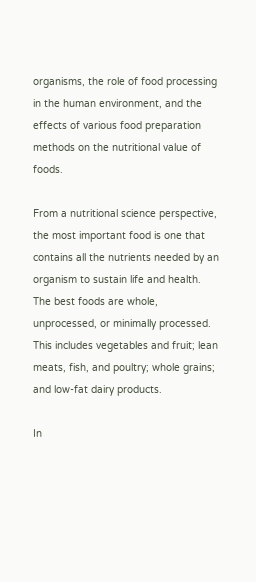organisms, the role of food processing in the human environment, and the effects of various food preparation methods on the nutritional value of foods.

From a nutritional science perspective, the most important food is one that contains all the nutrients needed by an organism to sustain life and health. The best foods are whole, unprocessed, or minimally processed. This includes vegetables and fruit; lean meats, fish, and poultry; whole grains; and low-fat dairy products.

In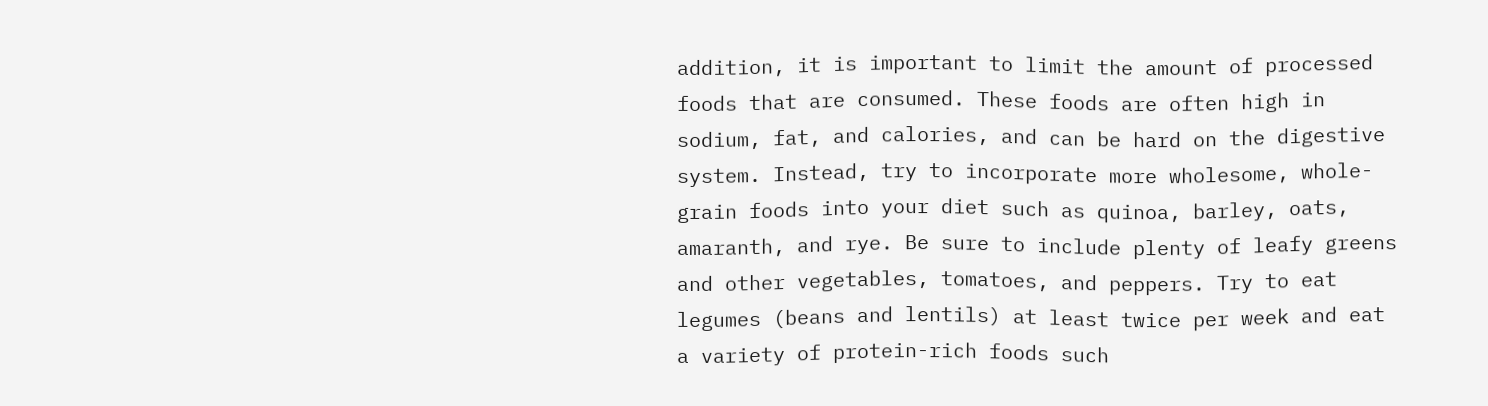addition, it is important to limit the amount of processed foods that are consumed. These foods are often high in sodium, fat, and calories, and can be hard on the digestive system. Instead, try to incorporate more wholesome, whole-grain foods into your diet such as quinoa, barley, oats, amaranth, and rye. Be sure to include plenty of leafy greens and other vegetables, tomatoes, and peppers. Try to eat legumes (beans and lentils) at least twice per week and eat a variety of protein-rich foods such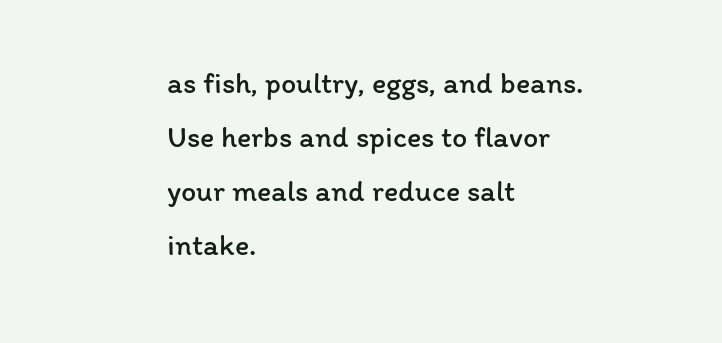as fish, poultry, eggs, and beans. Use herbs and spices to flavor your meals and reduce salt intake.